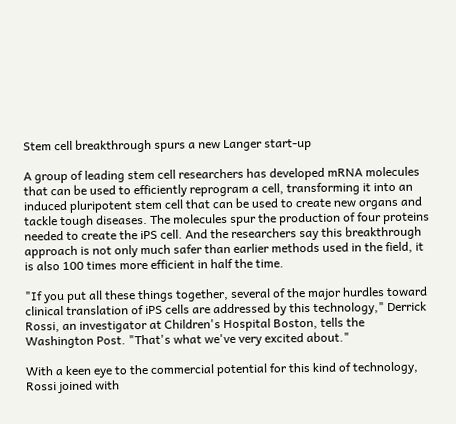Stem cell breakthrough spurs a new Langer start-up

A group of leading stem cell researchers has developed mRNA molecules that can be used to efficiently reprogram a cell, transforming it into an induced pluripotent stem cell that can be used to create new organs and tackle tough diseases. The molecules spur the production of four proteins needed to create the iPS cell. And the researchers say this breakthrough approach is not only much safer than earlier methods used in the field, it is also 100 times more efficient in half the time.

"If you put all these things together, several of the major hurdles toward clinical translation of iPS cells are addressed by this technology," Derrick Rossi, an investigator at Children's Hospital Boston, tells the Washington Post. "That's what we've very excited about."

With a keen eye to the commercial potential for this kind of technology, Rossi joined with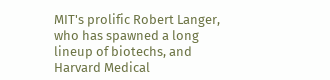MIT's prolific Robert Langer, who has spawned a long lineup of biotechs, and Harvard Medical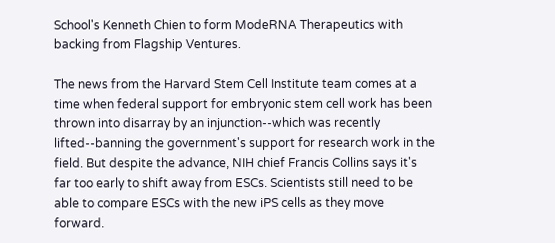School's Kenneth Chien to form ModeRNA Therapeutics with backing from Flagship Ventures.

The news from the Harvard Stem Cell Institute team comes at a time when federal support for embryonic stem cell work has been thrown into disarray by an injunction--which was recently lifted--banning the government's support for research work in the field. But despite the advance, NIH chief Francis Collins says it's far too early to shift away from ESCs. Scientists still need to be able to compare ESCs with the new iPS cells as they move forward.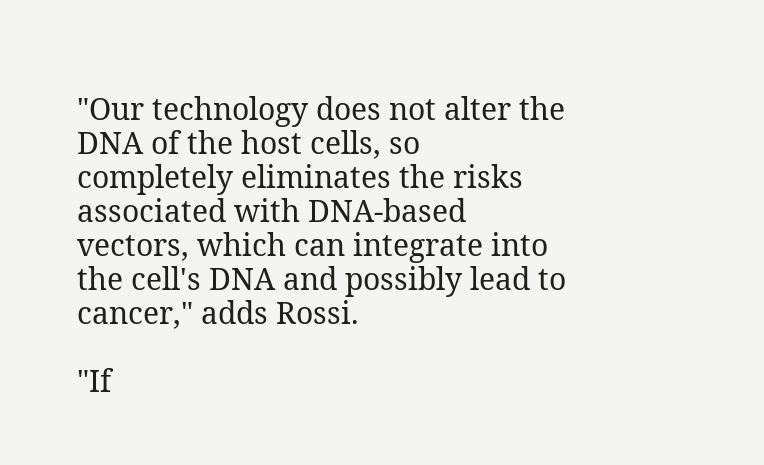"Our technology does not alter the DNA of the host cells, so completely eliminates the risks associated with DNA-based vectors, which can integrate into the cell's DNA and possibly lead to cancer," adds Rossi.

"If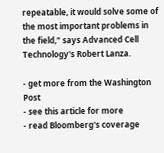repeatable, it would solve some of the most important problems in the field," says Advanced Cell Technology's Robert Lanza.

- get more from the Washington Post
- see this article for more
- read Bloomberg's coverage